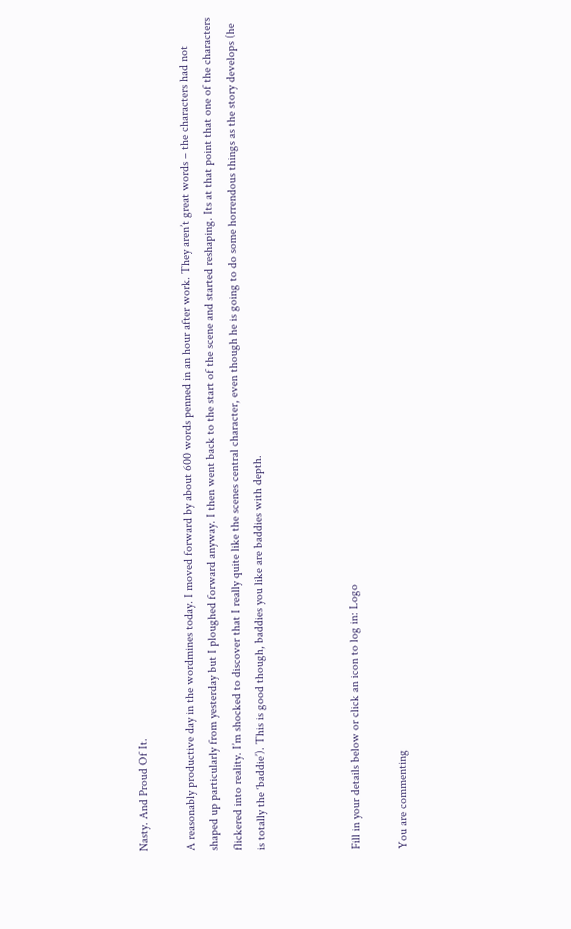Nasty. And Proud Of It.

A reasonably productive day in the wordmines today. I moved forward by about 600 words penned in an hour after work. They aren’t great words – the characters had not shaped up particularly from yesterday but I ploughed forward anyway. I then went back to the start of the scene and started reshaping. Its at that point that one of the characters flickered into reality. I’m shocked to discover that I really quite like the scenes central character, even though he is going to do some horrendous things as the story develops (he is totally the ‘baddie’). This is good though, baddies you like are baddies with depth.



Fill in your details below or click an icon to log in: Logo

You are commenting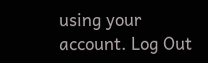using your account. Log Out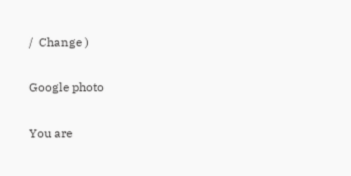/  Change )

Google photo

You are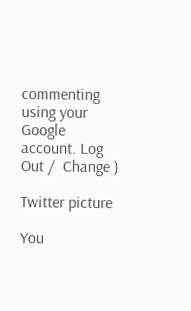commenting using your Google account. Log Out /  Change )

Twitter picture

You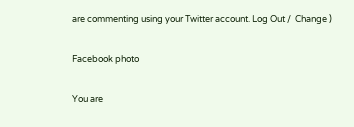are commenting using your Twitter account. Log Out /  Change )

Facebook photo

You are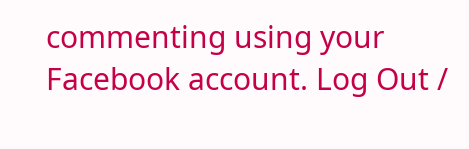commenting using your Facebook account. Log Out /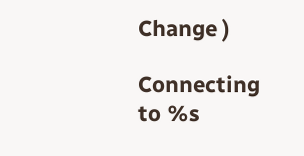Change )

Connecting to %s